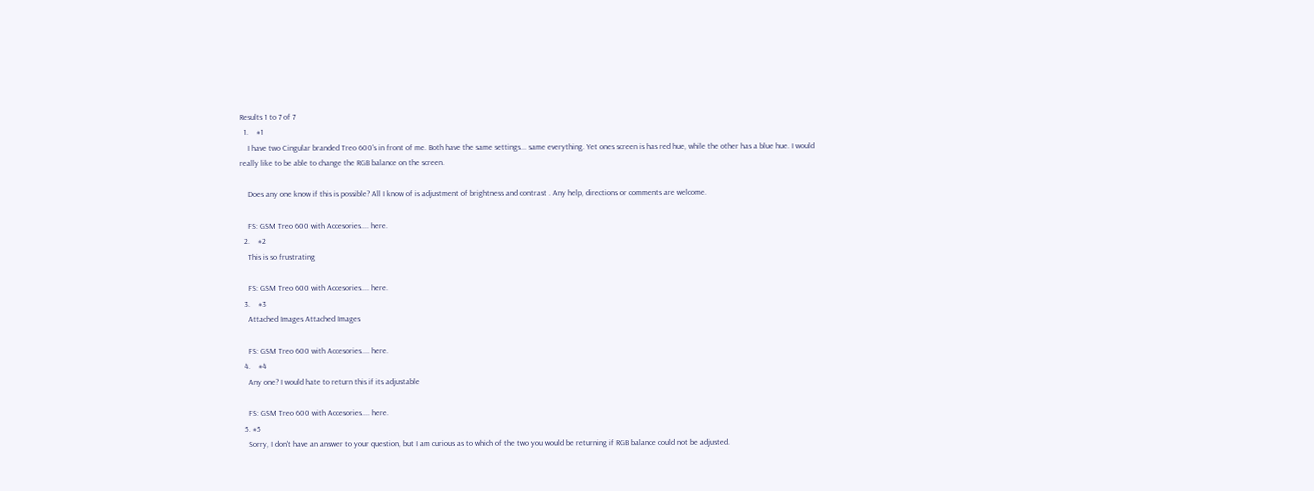Results 1 to 7 of 7
  1.    #1
    I have two Cingular branded Treo 600's in front of me. Both have the same settings... same everything. Yet ones screen is has red hue, while the other has a blue hue. I would really like to be able to change the RGB balance on the screen.

    Does any one know if this is possible? All I know of is adjustment of brightness and contrast . Any help, directions or comments are welcome.

    FS: GSM Treo 600 with Accesories.... here.
  2.    #2
    This is so frustrating

    FS: GSM Treo 600 with Accesories.... here.
  3.    #3
    Attached Images Attached Images

    FS: GSM Treo 600 with Accesories.... here.
  4.    #4
    Any one? I would hate to return this if its adjustable

    FS: GSM Treo 600 with Accesories.... here.
  5. #5
    Sorry, I don't have an answer to your question, but I am curious as to which of the two you would be returning if RGB balance could not be adjusted.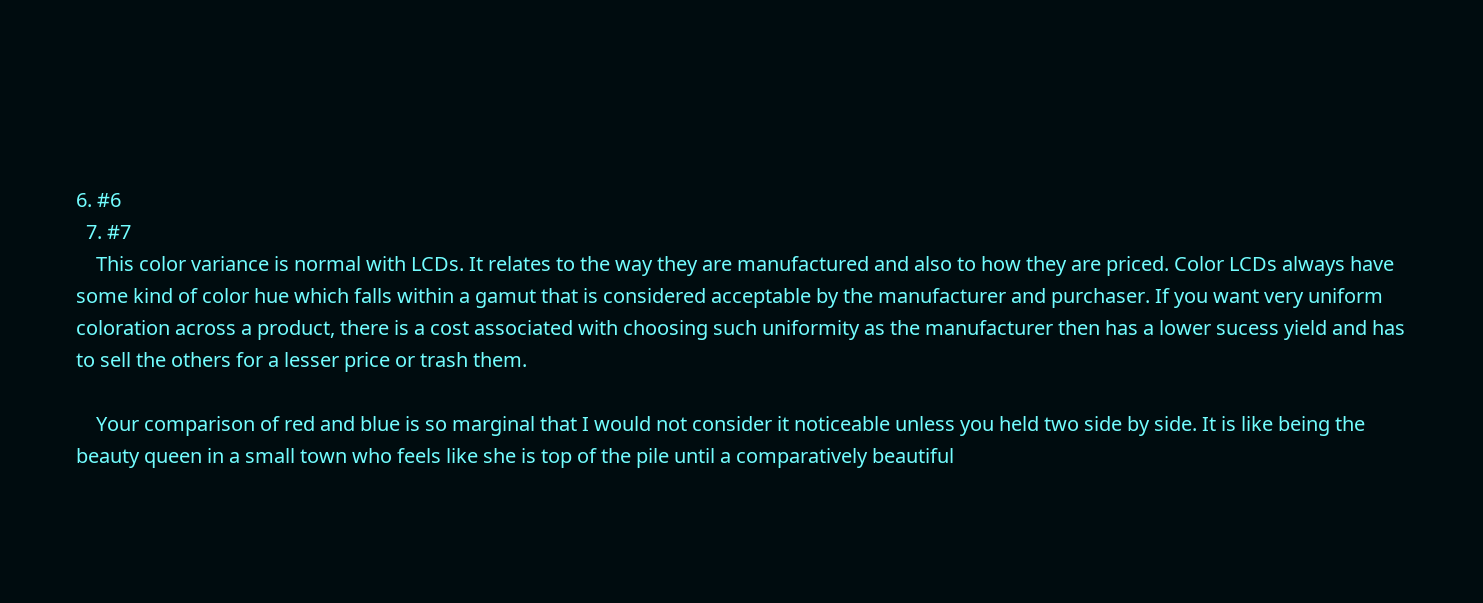6. #6
  7. #7
    This color variance is normal with LCDs. It relates to the way they are manufactured and also to how they are priced. Color LCDs always have some kind of color hue which falls within a gamut that is considered acceptable by the manufacturer and purchaser. If you want very uniform coloration across a product, there is a cost associated with choosing such uniformity as the manufacturer then has a lower sucess yield and has to sell the others for a lesser price or trash them.

    Your comparison of red and blue is so marginal that I would not consider it noticeable unless you held two side by side. It is like being the beauty queen in a small town who feels like she is top of the pile until a comparatively beautiful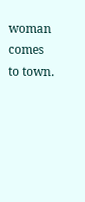woman comes to town.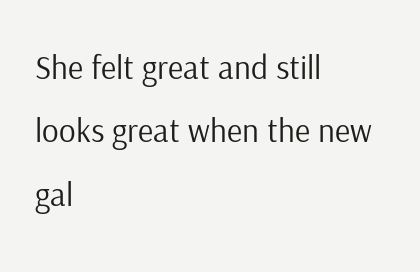She felt great and still looks great when the new gal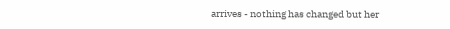arrives - nothing has changed but her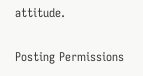attitude.

Posting Permissions